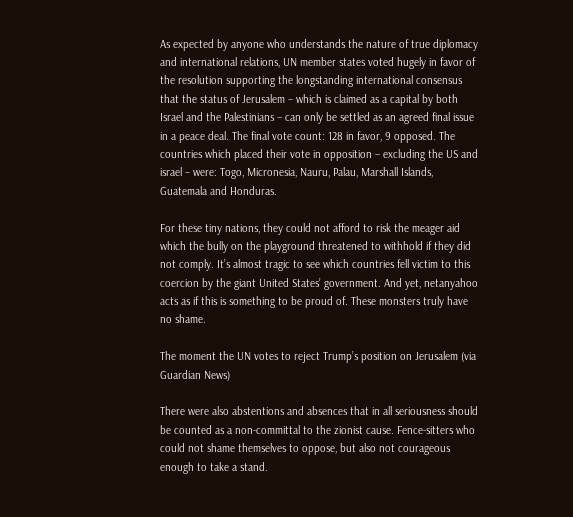As expected by anyone who understands the nature of true diplomacy and international relations, UN member states voted hugely in favor of the resolution supporting the longstanding international consensus that the status of Jerusalem – which is claimed as a capital by both Israel and the Palestinians – can only be settled as an agreed final issue in a peace deal. The final vote count: 128 in favor, 9 opposed. The countries which placed their vote in opposition – excluding the US and israel – were: Togo, Micronesia, Nauru, Palau, Marshall Islands, Guatemala and Honduras.

For these tiny nations, they could not afford to risk the meager aid which the bully on the playground threatened to withhold if they did not comply. It’s almost tragic to see which countries fell victim to this coercion by the giant United States’ government. And yet, netanyahoo acts as if this is something to be proud of. These monsters truly have no shame.

The moment the UN votes to reject Trump’s position on Jerusalem (via Guardian News)

There were also abstentions and absences that in all seriousness should be counted as a non-committal to the zionist cause. Fence-sitters who could not shame themselves to oppose, but also not courageous enough to take a stand.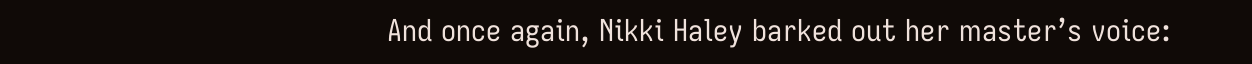And once again, Nikki Haley barked out her master’s voice: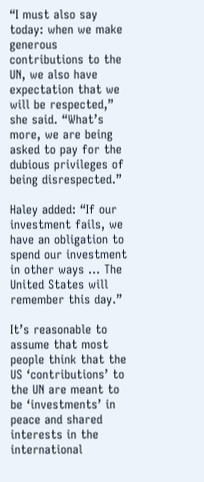“I must also say today: when we make generous contributions to the UN, we also have expectation that we will be respected,” she said. “What’s more, we are being asked to pay for the dubious privileges of being disrespected.”

Haley added: “If our investment fails, we have an obligation to spend our investment in other ways … The United States will remember this day.”

It’s reasonable to assume that most people think that the US ‘contributions’ to the UN are meant to be ‘investments’ in peace and shared interests in the international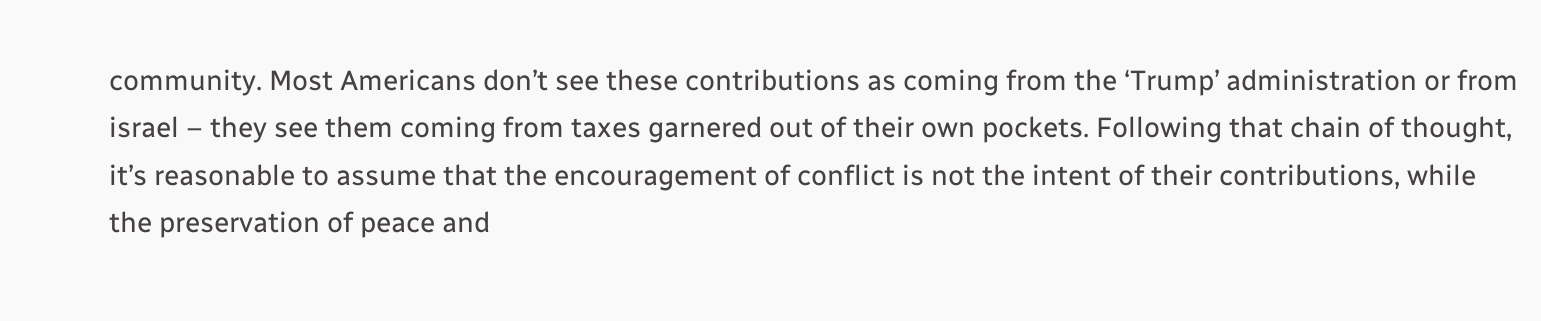community. Most Americans don’t see these contributions as coming from the ‘Trump’ administration or from israel – they see them coming from taxes garnered out of their own pockets. Following that chain of thought, it’s reasonable to assume that the encouragement of conflict is not the intent of their contributions, while the preservation of peace and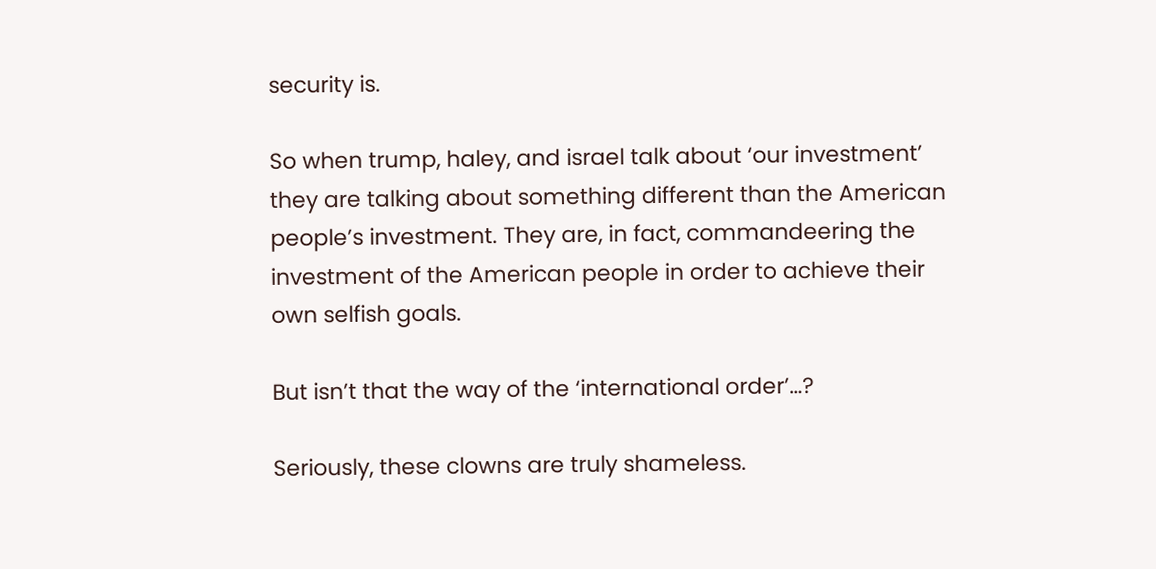security is.

So when trump, haley, and israel talk about ‘our investment’ they are talking about something different than the American people’s investment. They are, in fact, commandeering the investment of the American people in order to achieve their own selfish goals.

But isn’t that the way of the ‘international order’…?

Seriously, these clowns are truly shameless.